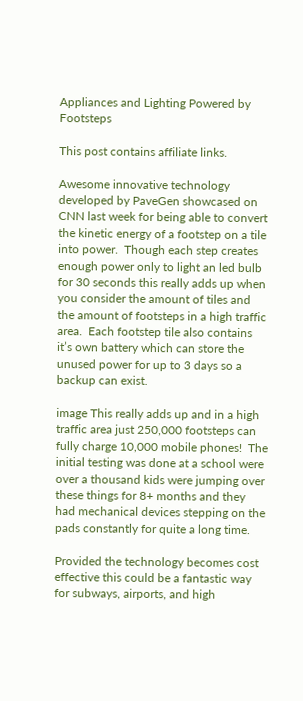Appliances and Lighting Powered by Footsteps

This post contains affiliate links.

Awesome innovative technology developed by PaveGen showcased on CNN last week for being able to convert the kinetic energy of a footstep on a tile into power.  Though each step creates enough power only to light an led bulb for 30 seconds this really adds up when you consider the amount of tiles and the amount of footsteps in a high traffic area.  Each footstep tile also contains it’s own battery which can store the unused power for up to 3 days so a backup can exist.

image This really adds up and in a high traffic area just 250,000 footsteps can fully charge 10,000 mobile phones!  The initial testing was done at a school were over a thousand kids were jumping over these things for 8+ months and they had mechanical devices stepping on the pads constantly for quite a long time.

Provided the technology becomes cost effective this could be a fantastic way for subways, airports, and high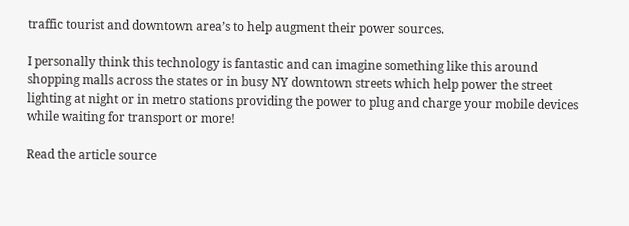traffic tourist and downtown area’s to help augment their power sources.

I personally think this technology is fantastic and can imagine something like this around shopping malls across the states or in busy NY downtown streets which help power the street lighting at night or in metro stations providing the power to plug and charge your mobile devices while waiting for transport or more!

Read the article source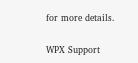for more details.

WPX Support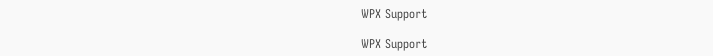WPX Support

WPX Support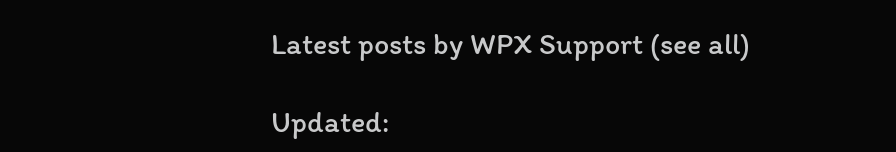Latest posts by WPX Support (see all)

Updated: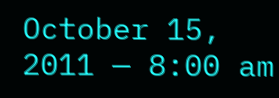October 15, 2011 — 8:00 am